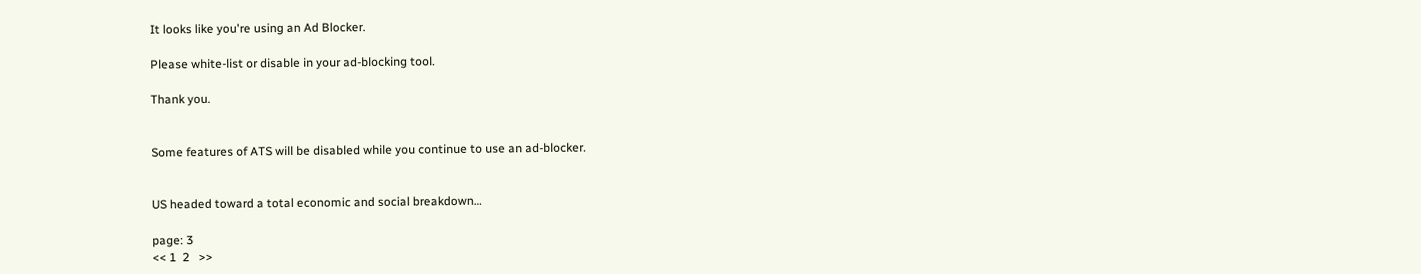It looks like you're using an Ad Blocker.

Please white-list or disable in your ad-blocking tool.

Thank you.


Some features of ATS will be disabled while you continue to use an ad-blocker.


US headed toward a total economic and social breakdown…

page: 3
<< 1  2   >>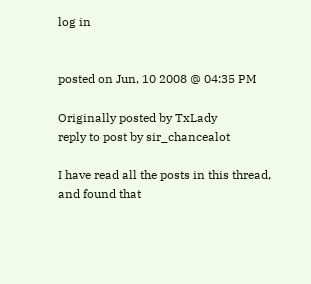log in


posted on Jun, 10 2008 @ 04:35 PM

Originally posted by TxLady
reply to post by sir_chancealot

I have read all the posts in this thread, and found that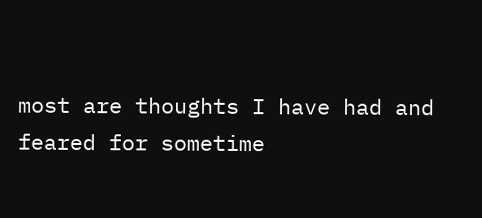most are thoughts I have had and feared for sometime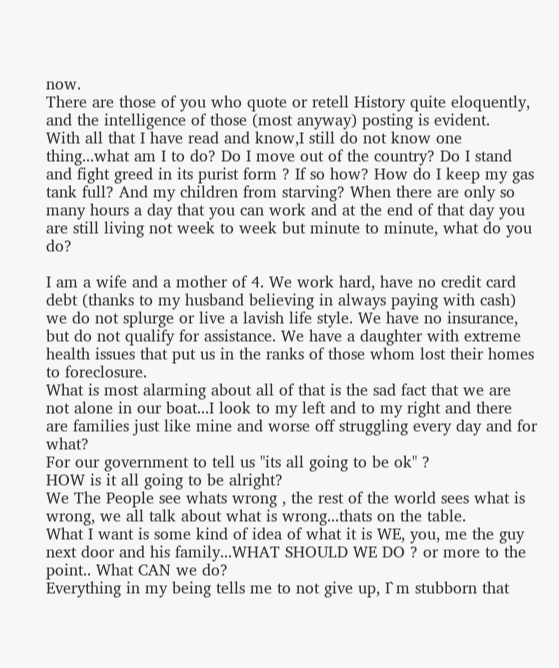now.
There are those of you who quote or retell History quite eloquently, and the intelligence of those (most anyway) posting is evident.
With all that I have read and know,I still do not know one thing...what am I to do? Do I move out of the country? Do I stand and fight greed in its purist form ? If so how? How do I keep my gas tank full? And my children from starving? When there are only so many hours a day that you can work and at the end of that day you are still living not week to week but minute to minute, what do you do?

I am a wife and a mother of 4. We work hard, have no credit card debt (thanks to my husband believing in always paying with cash) we do not splurge or live a lavish life style. We have no insurance, but do not qualify for assistance. We have a daughter with extreme health issues that put us in the ranks of those whom lost their homes to foreclosure.
What is most alarming about all of that is the sad fact that we are not alone in our boat...I look to my left and to my right and there are families just like mine and worse off struggling every day and for what?
For our government to tell us "its all going to be ok" ?
HOW is it all going to be alright?
We The People see whats wrong , the rest of the world sees what is wrong, we all talk about what is wrong...thats on the table.
What I want is some kind of idea of what it is WE, you, me the guy next door and his family...WHAT SHOULD WE DO ? or more to the point.. What CAN we do?
Everything in my being tells me to not give up, I`m stubborn that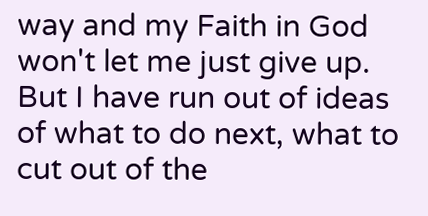way and my Faith in God won't let me just give up. But I have run out of ideas of what to do next, what to cut out of the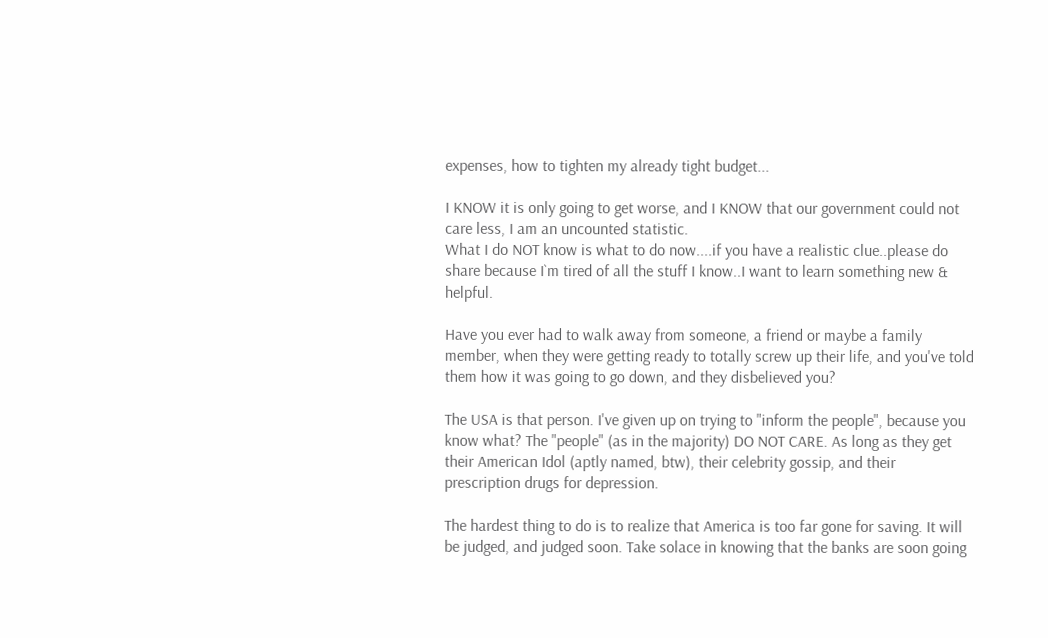expenses, how to tighten my already tight budget...

I KNOW it is only going to get worse, and I KNOW that our government could not care less, I am an uncounted statistic.
What I do NOT know is what to do now....if you have a realistic clue..please do share because I`m tired of all the stuff I know..I want to learn something new & helpful.

Have you ever had to walk away from someone, a friend or maybe a family member, when they were getting ready to totally screw up their life, and you've told them how it was going to go down, and they disbelieved you?

The USA is that person. I've given up on trying to "inform the people", because you know what? The "people" (as in the majority) DO NOT CARE. As long as they get their American Idol (aptly named, btw), their celebrity gossip, and their prescription drugs for depression.

The hardest thing to do is to realize that America is too far gone for saving. It will be judged, and judged soon. Take solace in knowing that the banks are soon going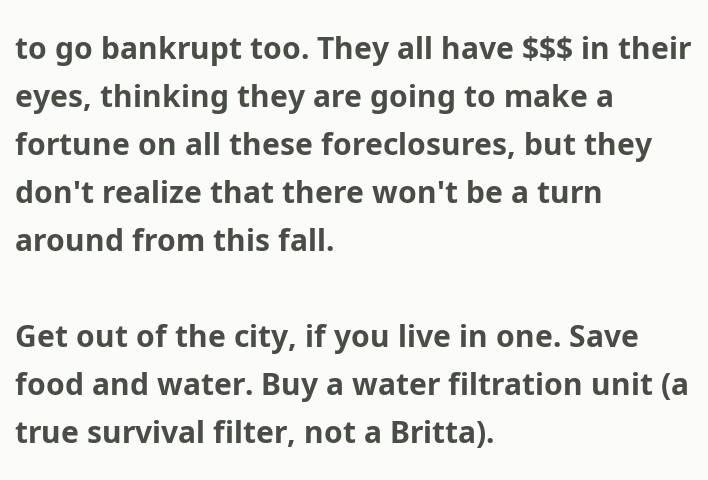to go bankrupt too. They all have $$$ in their eyes, thinking they are going to make a fortune on all these foreclosures, but they don't realize that there won't be a turn around from this fall.

Get out of the city, if you live in one. Save food and water. Buy a water filtration unit (a true survival filter, not a Britta).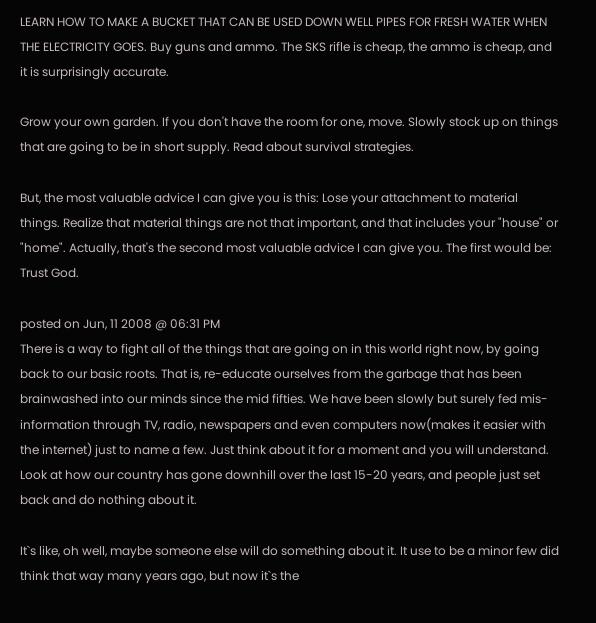LEARN HOW TO MAKE A BUCKET THAT CAN BE USED DOWN WELL PIPES FOR FRESH WATER WHEN THE ELECTRICITY GOES. Buy guns and ammo. The SKS rifle is cheap, the ammo is cheap, and it is surprisingly accurate.

Grow your own garden. If you don't have the room for one, move. Slowly stock up on things that are going to be in short supply. Read about survival strategies.

But, the most valuable advice I can give you is this: Lose your attachment to material things. Realize that material things are not that important, and that includes your "house" or "home". Actually, that's the second most valuable advice I can give you. The first would be: Trust God.

posted on Jun, 11 2008 @ 06:31 PM
There is a way to fight all of the things that are going on in this world right now, by going back to our basic roots. That is, re-educate ourselves from the garbage that has been brainwashed into our minds since the mid fifties. We have been slowly but surely fed mis-information through TV, radio, newspapers and even computers now(makes it easier with the internet) just to name a few. Just think about it for a moment and you will understand. Look at how our country has gone downhill over the last 15-20 years, and people just set back and do nothing about it.

It`s like, oh well, maybe someone else will do something about it. It use to be a minor few did think that way many years ago, but now it`s the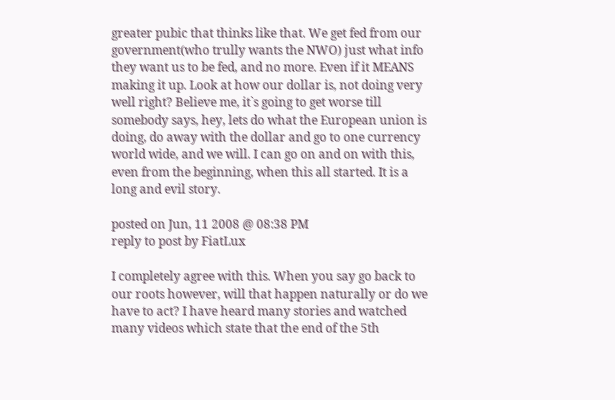greater pubic that thinks like that. We get fed from our government(who trully wants the NWO) just what info they want us to be fed, and no more. Even if it MEANS making it up. Look at how our dollar is, not doing very well right? Believe me, it`s going to get worse till somebody says, hey, lets do what the European union is doing, do away with the dollar and go to one currency world wide, and we will. I can go on and on with this, even from the beginning, when this all started. It is a long and evil story.

posted on Jun, 11 2008 @ 08:38 PM
reply to post by FiatLux

I completely agree with this. When you say go back to our roots however, will that happen naturally or do we have to act? I have heard many stories and watched many videos which state that the end of the 5th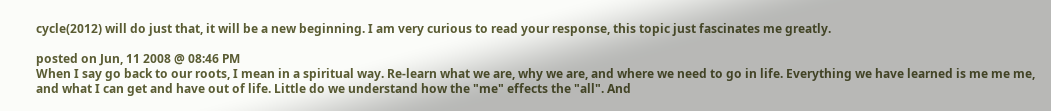cycle(2012) will do just that, it will be a new beginning. I am very curious to read your response, this topic just fascinates me greatly.

posted on Jun, 11 2008 @ 08:46 PM
When I say go back to our roots, I mean in a spiritual way. Re-learn what we are, why we are, and where we need to go in life. Everything we have learned is me me me, and what I can get and have out of life. Little do we understand how the "me" effects the "all". And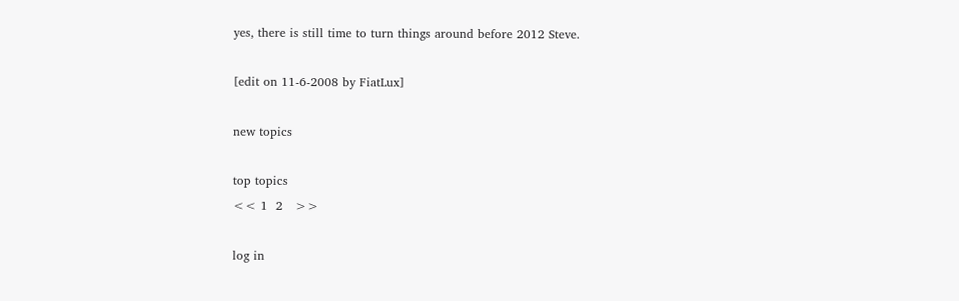yes, there is still time to turn things around before 2012 Steve.

[edit on 11-6-2008 by FiatLux]

new topics

top topics
<< 1  2   >>

log in